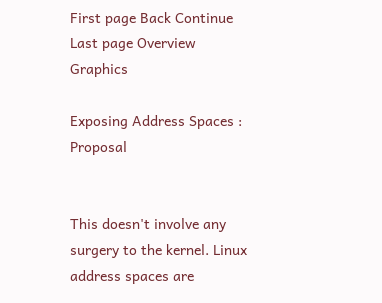First page Back Continue Last page Overview Graphics

Exposing Address Spaces : Proposal


This doesn't involve any surgery to the kernel. Linux address spaces are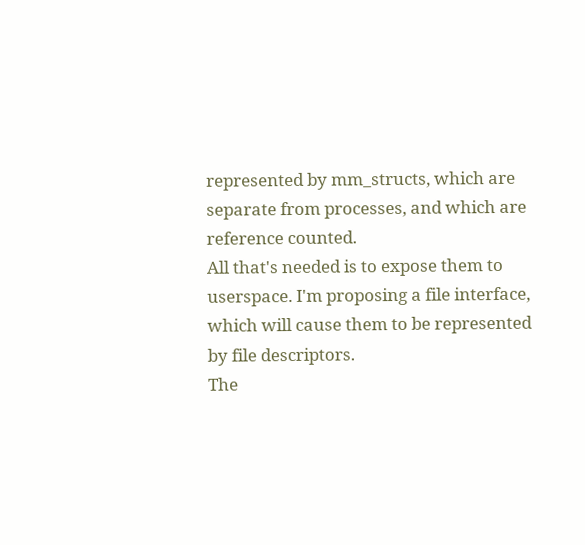represented by mm_structs, which are separate from processes, and which are reference counted.
All that's needed is to expose them to userspace. I'm proposing a file interface, which will cause them to be represented by file descriptors.
The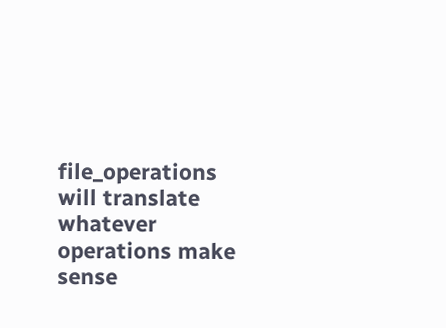file_operations will translate whatever operations make sense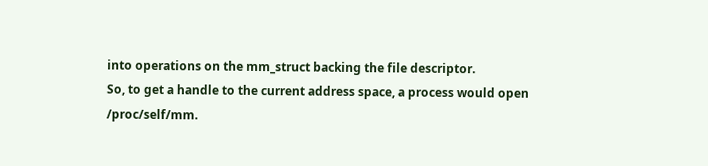into operations on the mm_struct backing the file descriptor.
So, to get a handle to the current address space, a process would open /proc/self/mm.